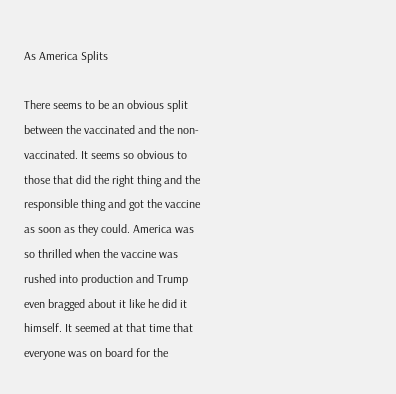As America Splits

There seems to be an obvious split between the vaccinated and the non-vaccinated. It seems so obvious to those that did the right thing and the responsible thing and got the vaccine as soon as they could. America was so thrilled when the vaccine was rushed into production and Trump even bragged about it like he did it himself. It seemed at that time that everyone was on board for the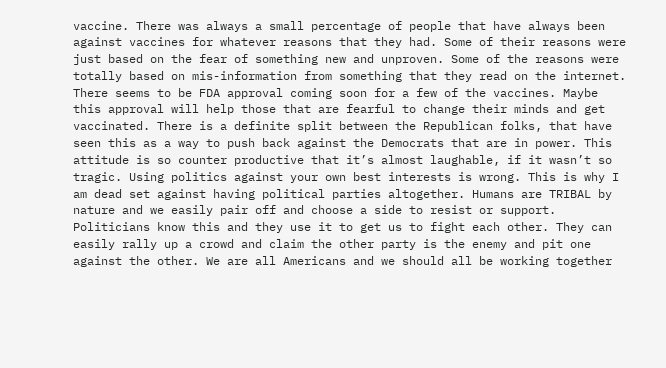vaccine. There was always a small percentage of people that have always been against vaccines for whatever reasons that they had. Some of their reasons were just based on the fear of something new and unproven. Some of the reasons were totally based on mis-information from something that they read on the internet. There seems to be FDA approval coming soon for a few of the vaccines. Maybe this approval will help those that are fearful to change their minds and get vaccinated. There is a definite split between the Republican folks, that have seen this as a way to push back against the Democrats that are in power. This attitude is so counter productive that it’s almost laughable, if it wasn’t so tragic. Using politics against your own best interests is wrong. This is why I am dead set against having political parties altogether. Humans are TRIBAL by nature and we easily pair off and choose a side to resist or support. Politicians know this and they use it to get us to fight each other. They can easily rally up a crowd and claim the other party is the enemy and pit one against the other. We are all Americans and we should all be working together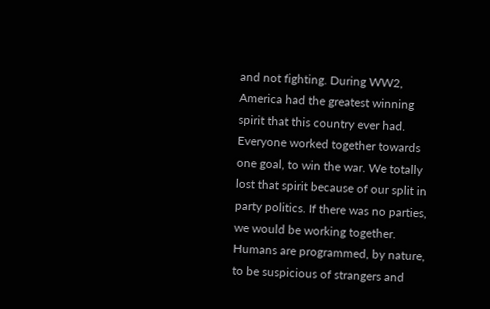and not fighting. During WW2, America had the greatest winning spirit that this country ever had. Everyone worked together towards one goal, to win the war. We totally lost that spirit because of our split in party politics. If there was no parties, we would be working together. Humans are programmed, by nature, to be suspicious of strangers and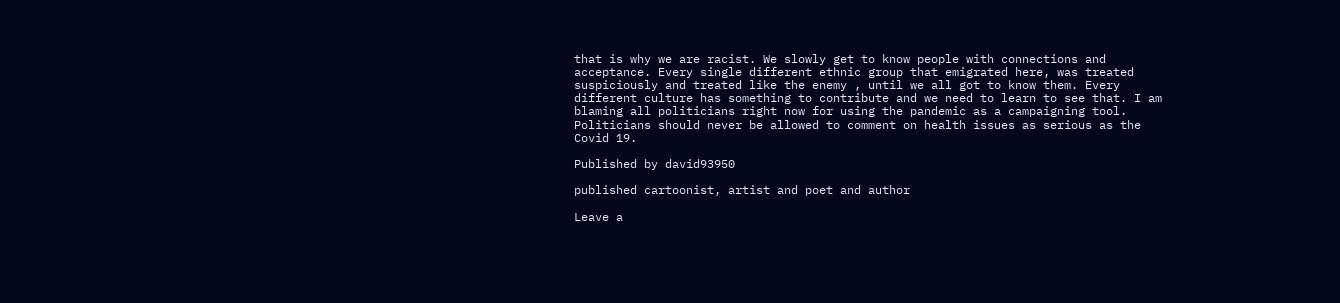that is why we are racist. We slowly get to know people with connections and acceptance. Every single different ethnic group that emigrated here, was treated suspiciously and treated like the enemy , until we all got to know them. Every different culture has something to contribute and we need to learn to see that. I am blaming all politicians right now for using the pandemic as a campaigning tool. Politicians should never be allowed to comment on health issues as serious as the Covid 19.

Published by david93950

published cartoonist, artist and poet and author

Leave a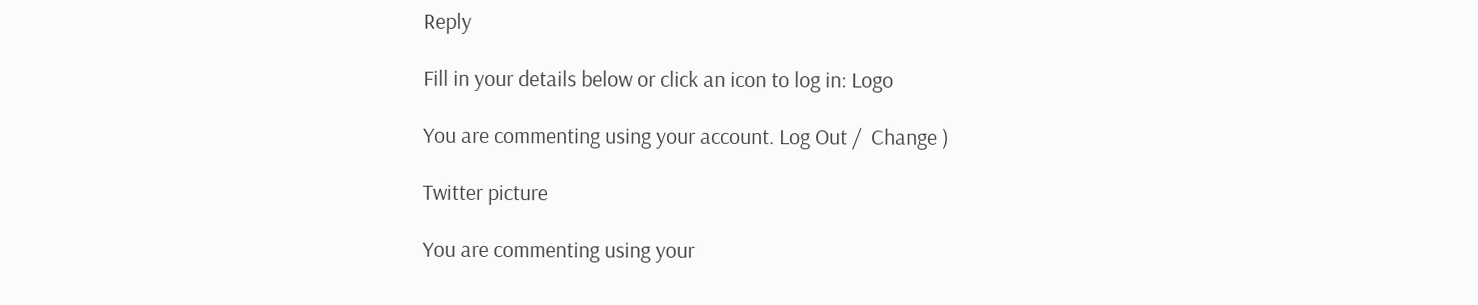Reply

Fill in your details below or click an icon to log in: Logo

You are commenting using your account. Log Out /  Change )

Twitter picture

You are commenting using your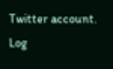Twitter account. Log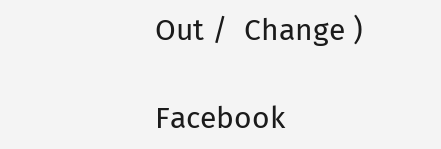Out /  Change )

Facebook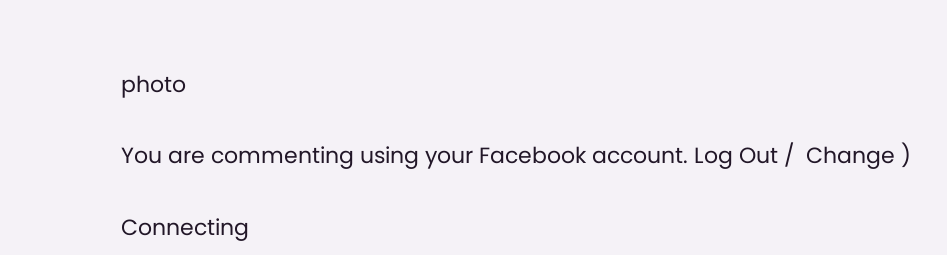photo

You are commenting using your Facebook account. Log Out /  Change )

Connecting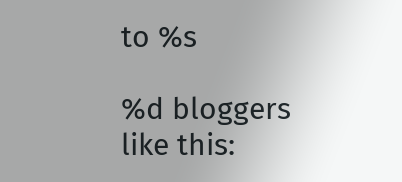to %s

%d bloggers like this: